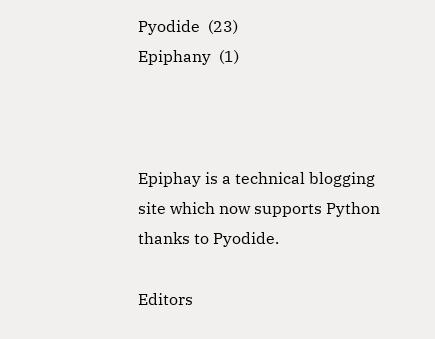Pyodide  (23)
Epiphany  (1)



Epiphay is a technical blogging site which now supports Python thanks to Pyodide.

Editors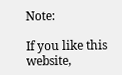Note:

If you like this website,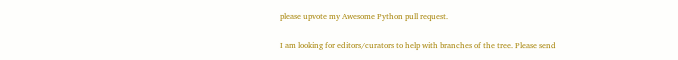please upvote my Awesome Python pull request.

I am looking for editors/curators to help with branches of the tree. Please send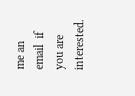me an email  if you are interested.